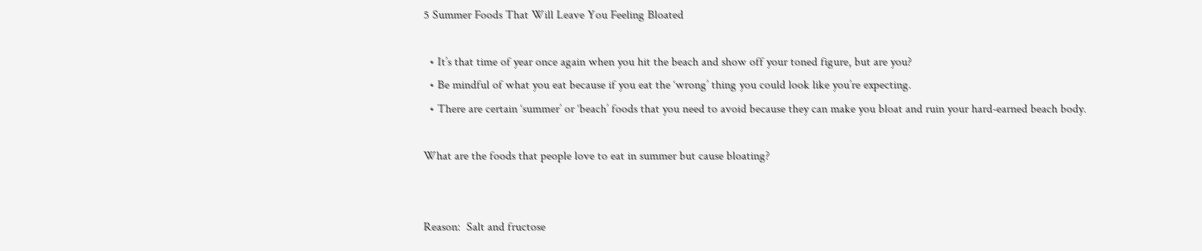5 Summer Foods That Will Leave You Feeling Bloated

  • It’s that time of year once again when you hit the beach and show off your toned figure, but are you?
  • Be mindful of what you eat because if you eat the ‘wrong’ thing you could look like you’re expecting.
  • There are certain ‘summer’ or ‘beach’ foods that you need to avoid because they can make you bloat and ruin your hard-earned beach body.

What are the foods that people love to eat in summer but cause bloating?


Reason:  Salt and fructose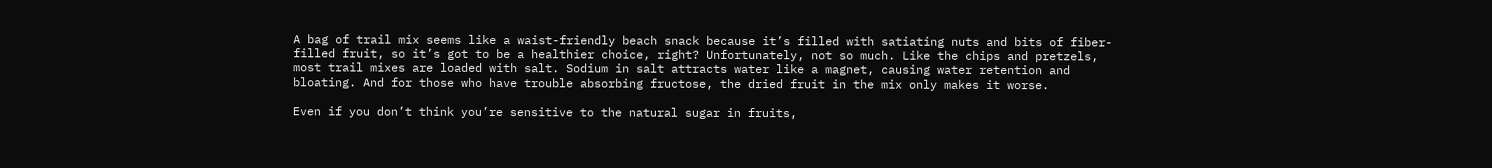A bag of trail mix seems like a waist-friendly beach snack because it’s filled with satiating nuts and bits of fiber-filled fruit, so it’s got to be a healthier choice, right? Unfortunately, not so much. Like the chips and pretzels, most trail mixes are loaded with salt. Sodium in salt attracts water like a magnet, causing water retention and bloating. And for those who have trouble absorbing fructose, the dried fruit in the mix only makes it worse.

Even if you don’t think you’re sensitive to the natural sugar in fruits,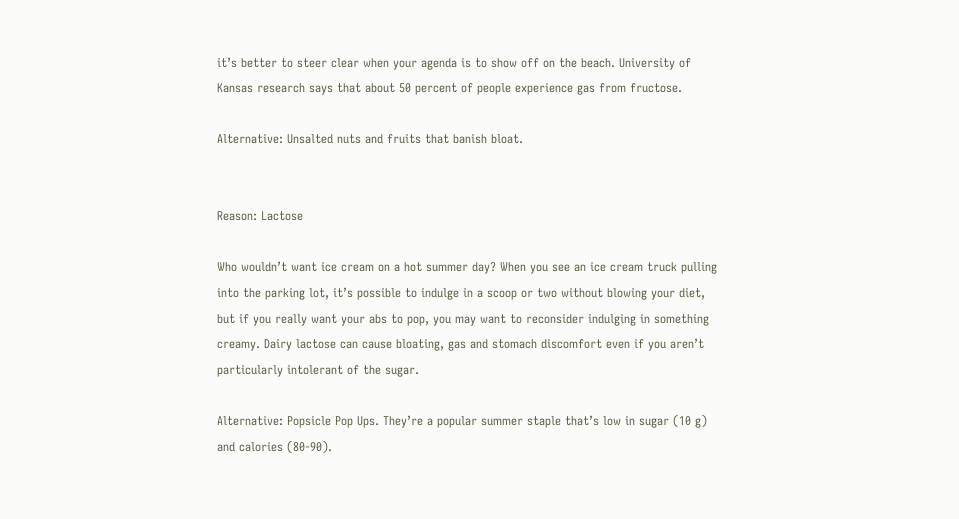it’s better to steer clear when your agenda is to show off on the beach. University of Kansas research says that about 50 percent of people experience gas from fructose.

Alternative: Unsalted nuts and fruits that banish bloat.


Reason: Lactose

Who wouldn’t want ice cream on a hot summer day? When you see an ice cream truck pulling into the parking lot, it’s possible to indulge in a scoop or two without blowing your diet, but if you really want your abs to pop, you may want to reconsider indulging in something creamy. Dairy lactose can cause bloating, gas and stomach discomfort even if you aren’t particularly intolerant of the sugar.

Alternative: Popsicle Pop Ups. They’re a popular summer staple that’s low in sugar (10 g) and calories (80-90).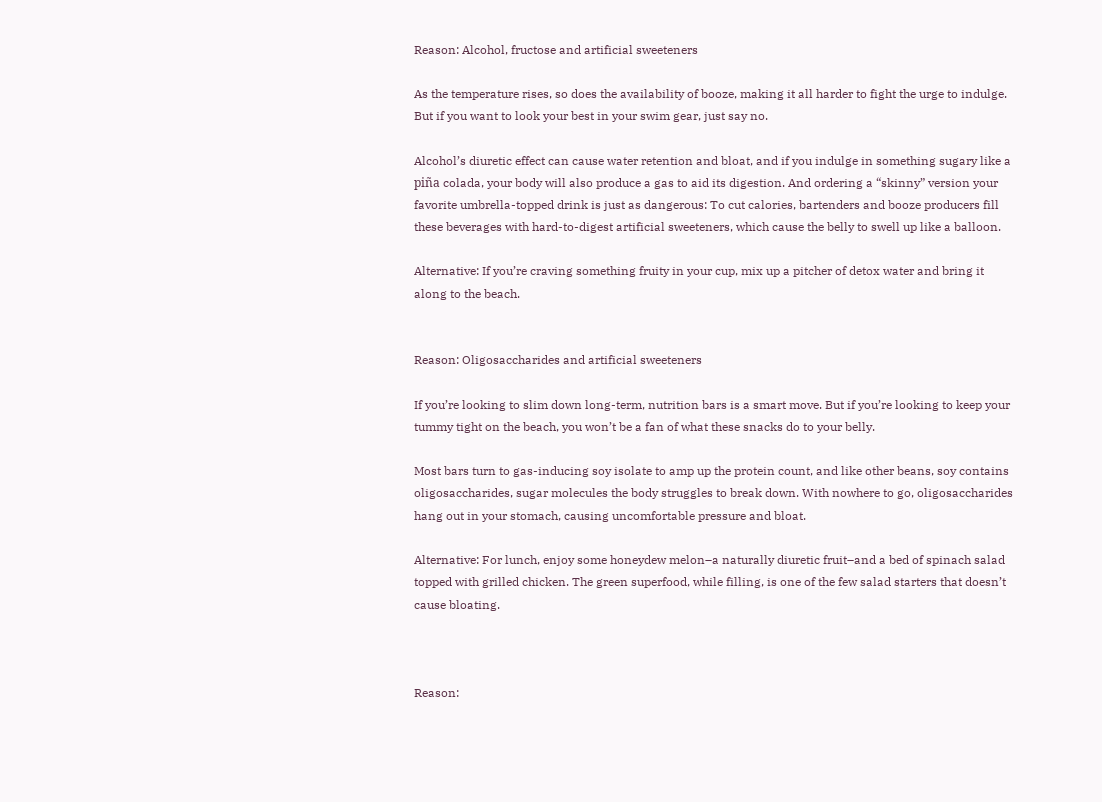Reason: Alcohol, fructose and artificial sweeteners

As the temperature rises, so does the availability of booze, making it all harder to fight the urge to indulge. But if you want to look your best in your swim gear, just say no.

Alcohol’s diuretic effect can cause water retention and bloat, and if you indulge in something sugary like a piña colada, your body will also produce a gas to aid its digestion. And ordering a “skinny” version your favorite umbrella-topped drink is just as dangerous: To cut calories, bartenders and booze producers fill these beverages with hard-to-digest artificial sweeteners, which cause the belly to swell up like a balloon.

Alternative: If you’re craving something fruity in your cup, mix up a pitcher of detox water and bring it along to the beach.


Reason: Oligosaccharides and artificial sweeteners

If you’re looking to slim down long-term, nutrition bars is a smart move. But if you’re looking to keep your tummy tight on the beach, you won’t be a fan of what these snacks do to your belly.

Most bars turn to gas-inducing soy isolate to amp up the protein count, and like other beans, soy contains oligosaccharides, sugar molecules the body struggles to break down. With nowhere to go, oligosaccharides hang out in your stomach, causing uncomfortable pressure and bloat.

Alternative: For lunch, enjoy some honeydew melon–a naturally diuretic fruit–and a bed of spinach salad topped with grilled chicken. The green superfood, while filling, is one of the few salad starters that doesn’t cause bloating.



Reason: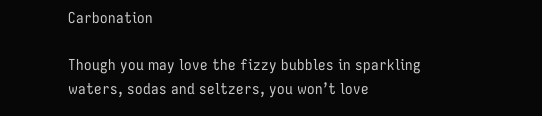Carbonation

Though you may love the fizzy bubbles in sparkling waters, sodas and seltzers, you won’t love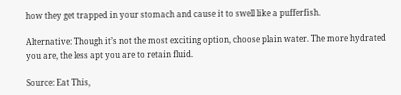how they get trapped in your stomach and cause it to swell like a pufferfish.

Alternative: Though it’s not the most exciting option, choose plain water. The more hydrated you are, the less apt you are to retain fluid.

Source: Eat This,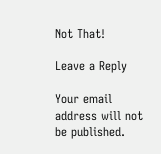Not That!

Leave a Reply

Your email address will not be published.